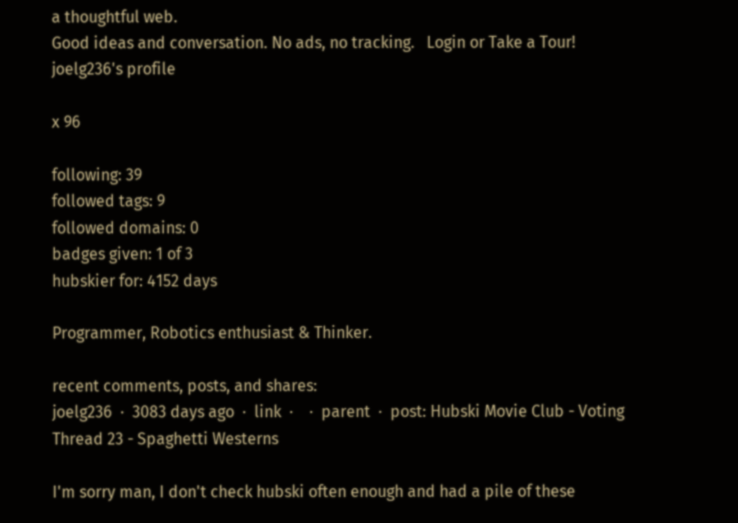a thoughtful web.
Good ideas and conversation. No ads, no tracking.   Login or Take a Tour!
joelg236's profile

x 96

following: 39
followed tags: 9
followed domains: 0
badges given: 1 of 3
hubskier for: 4152 days

Programmer, Robotics enthusiast & Thinker.

recent comments, posts, and shares:
joelg236  ·  3083 days ago  ·  link  ·    ·  parent  ·  post: Hubski Movie Club - Voting Thread 23 - Spaghetti Westerns

I'm sorry man, I don't check hubski often enough and had a pile of these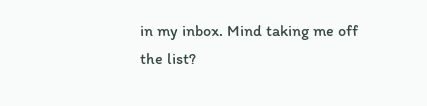in my inbox. Mind taking me off the list?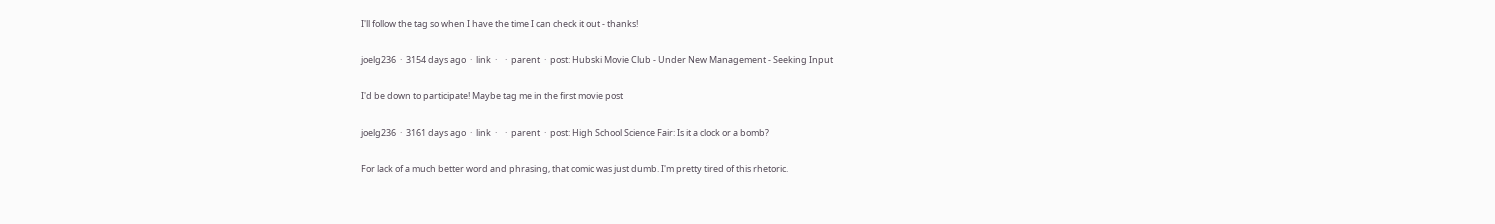I'll follow the tag so when I have the time I can check it out - thanks!

joelg236  ·  3154 days ago  ·  link  ·    ·  parent  ·  post: Hubski Movie Club - Under New Management - Seeking Input

I'd be down to participate! Maybe tag me in the first movie post

joelg236  ·  3161 days ago  ·  link  ·    ·  parent  ·  post: High School Science Fair: Is it a clock or a bomb?

For lack of a much better word and phrasing, that comic was just dumb. I'm pretty tired of this rhetoric.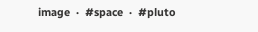image  ·  #space  ·  #pluto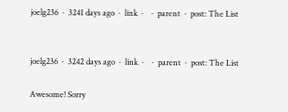joelg236  ·  3241 days ago  ·  link  ·    ·  parent  ·  post: The List


joelg236  ·  3242 days ago  ·  link  ·    ·  parent  ·  post: The List

Awesome! Sorry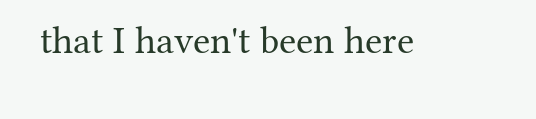that I haven't been here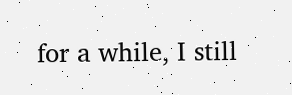for a while, I still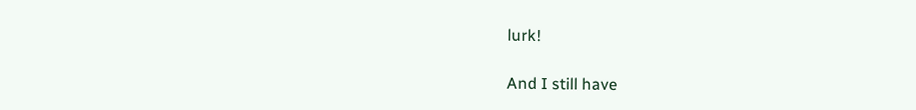lurk!

And I still have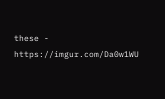these - https://imgur.com/Da0w1WU